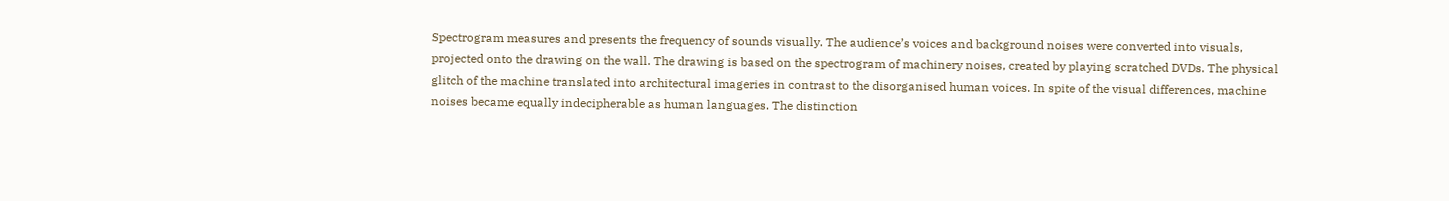Spectrogram measures and presents the frequency of sounds visually. The audience’s voices and background noises were converted into visuals, projected onto the drawing on the wall. The drawing is based on the spectrogram of machinery noises, created by playing scratched DVDs. The physical glitch of the machine translated into architectural imageries in contrast to the disorganised human voices. In spite of the visual differences, machine noises became equally indecipherable as human languages. The distinction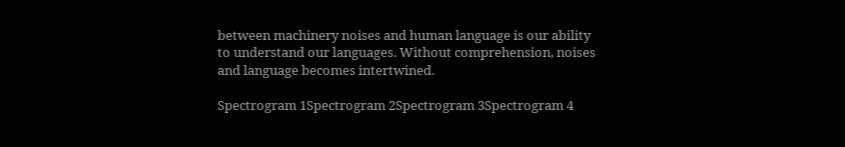between machinery noises and human language is our ability to understand our languages. Without comprehension, noises and language becomes intertwined.

Spectrogram 1Spectrogram 2Spectrogram 3Spectrogram 4